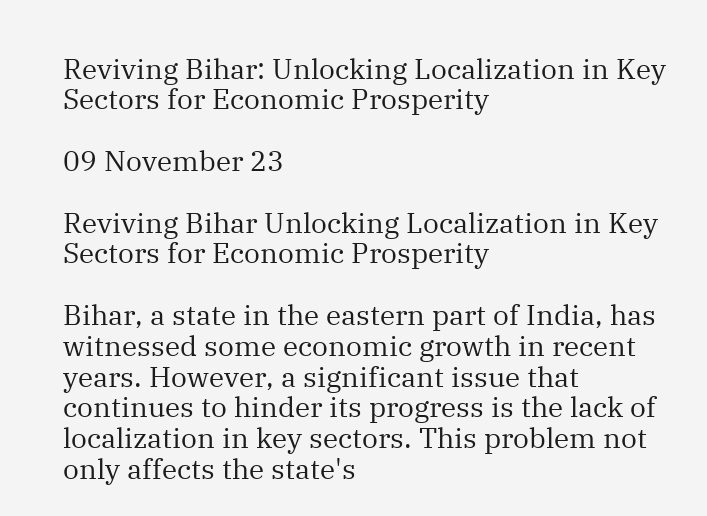Reviving Bihar: Unlocking Localization in Key Sectors for Economic Prosperity

09 November 23

Reviving Bihar Unlocking Localization in Key Sectors for Economic Prosperity

Bihar, a state in the eastern part of India, has witnessed some economic growth in recent years. However, a significant issue that continues to hinder its progress is the lack of localization in key sectors. This problem not only affects the state's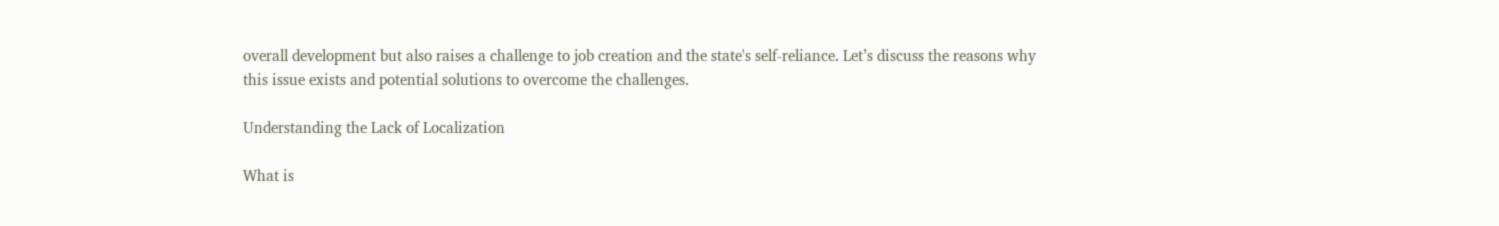overall development but also raises a challenge to job creation and the state's self-reliance. Let’s discuss the reasons why this issue exists and potential solutions to overcome the challenges.

Understanding the Lack of Localization

What is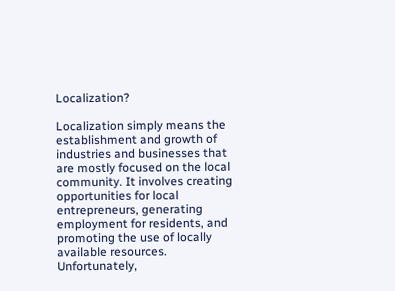Localization?

Localization simply means the establishment and growth of industries and businesses that are mostly focused on the local community. It involves creating opportunities for local entrepreneurs, generating employment for residents, and promoting the use of locally available resources. Unfortunately,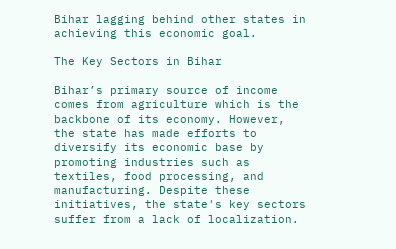Bihar lagging behind other states in achieving this economic goal.

The Key Sectors in Bihar

Bihar’s primary source of income comes from agriculture which is the backbone of its economy. However, the state has made efforts to diversify its economic base by promoting industries such as textiles, food processing, and manufacturing. Despite these initiatives, the state's key sectors suffer from a lack of localization.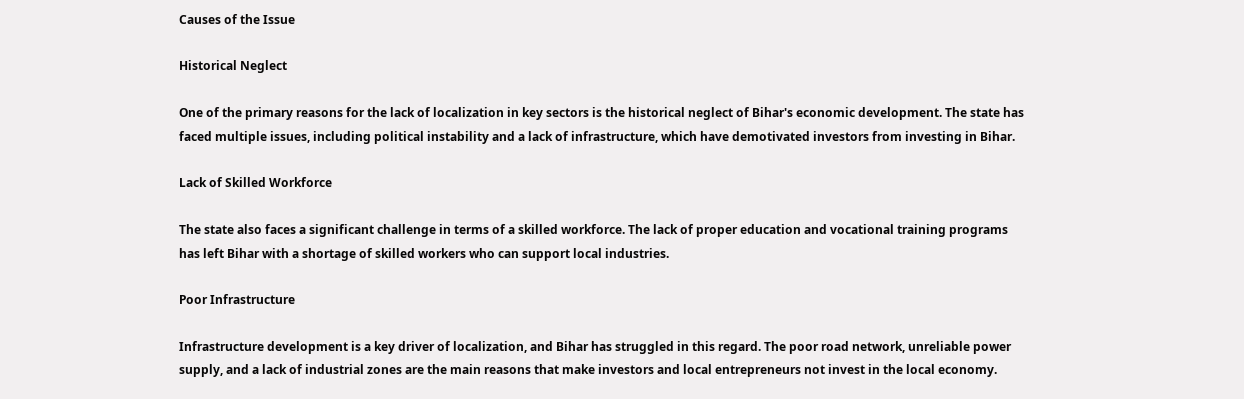Causes of the Issue

Historical Neglect

One of the primary reasons for the lack of localization in key sectors is the historical neglect of Bihar's economic development. The state has faced multiple issues, including political instability and a lack of infrastructure, which have demotivated investors from investing in Bihar.

Lack of Skilled Workforce

The state also faces a significant challenge in terms of a skilled workforce. The lack of proper education and vocational training programs has left Bihar with a shortage of skilled workers who can support local industries.

Poor Infrastructure

Infrastructure development is a key driver of localization, and Bihar has struggled in this regard. The poor road network, unreliable power supply, and a lack of industrial zones are the main reasons that make investors and local entrepreneurs not invest in the local economy.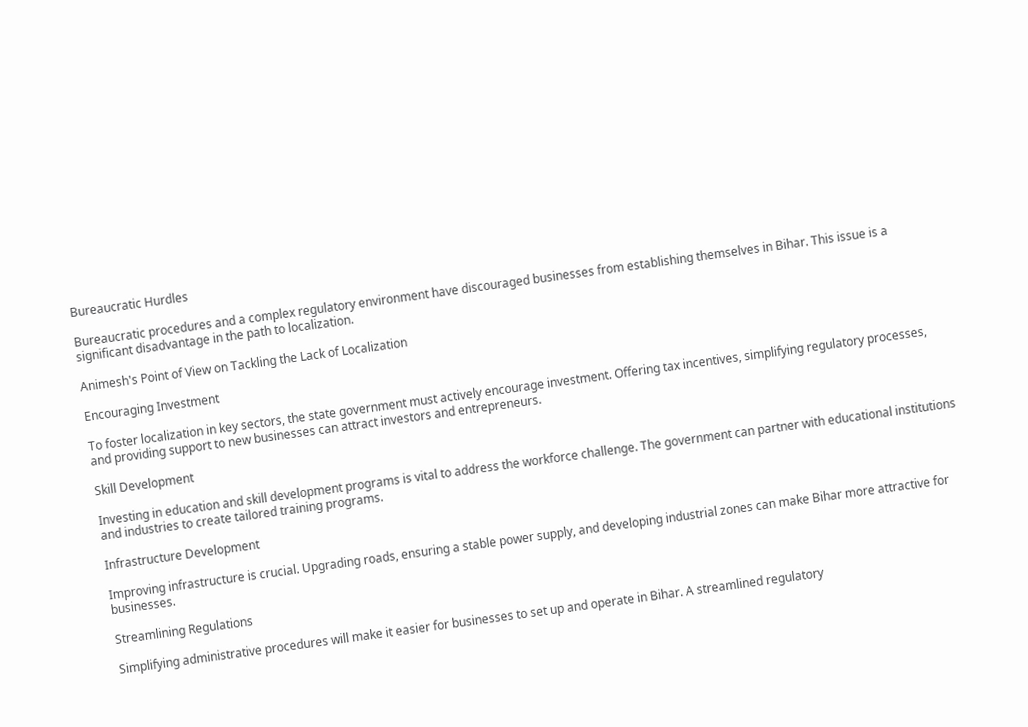Bureaucratic Hurdles

Bureaucratic procedures and a complex regulatory environment have discouraged businesses from establishing themselves in Bihar. This issue is a significant disadvantage in the path to localization.

Animesh's Point of View on Tackling the Lack of Localization

Encouraging Investment

To foster localization in key sectors, the state government must actively encourage investment. Offering tax incentives, simplifying regulatory processes, and providing support to new businesses can attract investors and entrepreneurs.

Skill Development

Investing in education and skill development programs is vital to address the workforce challenge. The government can partner with educational institutions and industries to create tailored training programs.

Infrastructure Development

Improving infrastructure is crucial. Upgrading roads, ensuring a stable power supply, and developing industrial zones can make Bihar more attractive for businesses.

Streamlining Regulations

Simplifying administrative procedures will make it easier for businesses to set up and operate in Bihar. A streamlined regulatory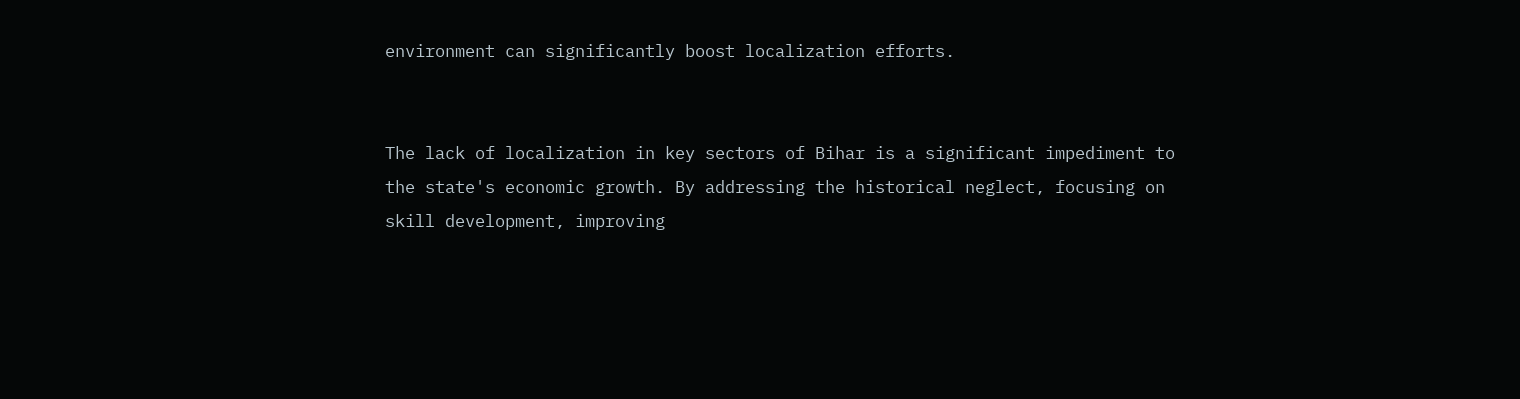environment can significantly boost localization efforts.


The lack of localization in key sectors of Bihar is a significant impediment to the state's economic growth. By addressing the historical neglect, focusing on skill development, improving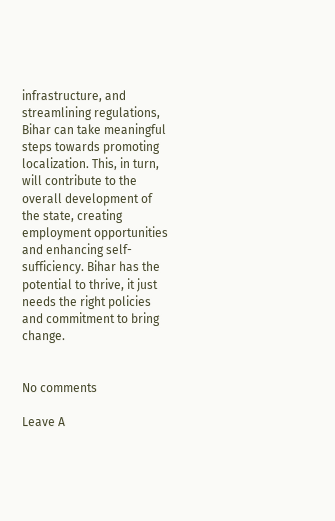infrastructure, and streamlining regulations, Bihar can take meaningful steps towards promoting localization. This, in turn, will contribute to the overall development of the state, creating employment opportunities and enhancing self-sufficiency. Bihar has the potential to thrive, it just needs the right policies and commitment to bring change.


No comments

Leave A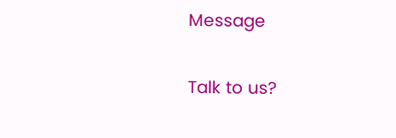Message

Talk to us?